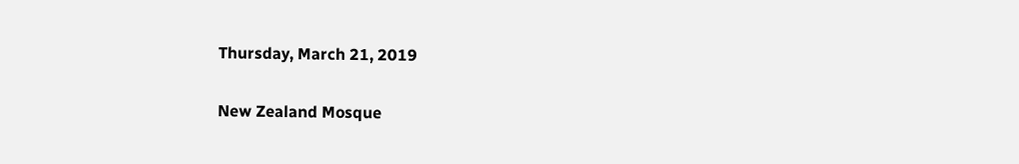Thursday, March 21, 2019

New Zealand Mosque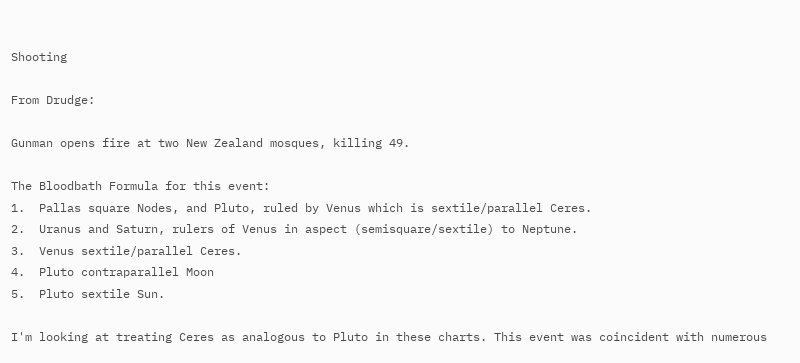Shooting

From Drudge:

Gunman opens fire at two New Zealand mosques, killing 49.

The Bloodbath Formula for this event:
1.  Pallas square Nodes, and Pluto, ruled by Venus which is sextile/parallel Ceres.
2.  Uranus and Saturn, rulers of Venus in aspect (semisquare/sextile) to Neptune.
3.  Venus sextile/parallel Ceres.
4.  Pluto contraparallel Moon
5.  Pluto sextile Sun.

I'm looking at treating Ceres as analogous to Pluto in these charts. This event was coincident with numerous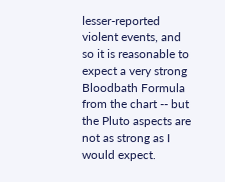lesser-reported violent events, and so it is reasonable to expect a very strong Bloodbath Formula from the chart -- but the Pluto aspects are not as strong as I would expect.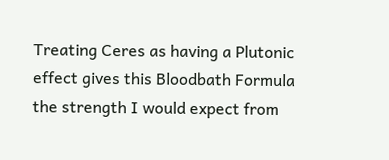Treating Ceres as having a Plutonic effect gives this Bloodbath Formula the strength I would expect from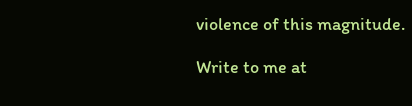violence of this magnitude.

Write to me at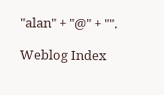"alan" + "@" + "".

Weblog Index